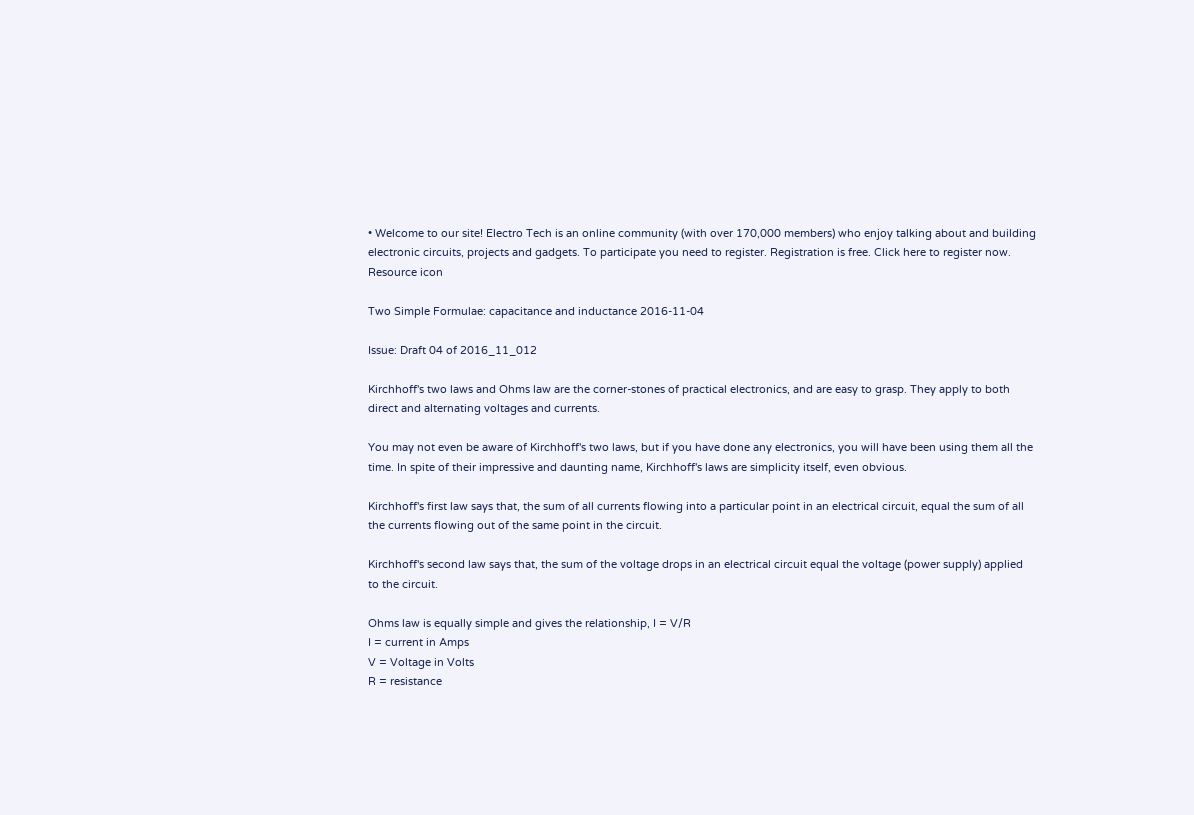• Welcome to our site! Electro Tech is an online community (with over 170,000 members) who enjoy talking about and building electronic circuits, projects and gadgets. To participate you need to register. Registration is free. Click here to register now.
Resource icon

Two Simple Formulae: capacitance and inductance 2016-11-04

Issue: Draft 04 of 2016_11_012

Kirchhoff's two laws and Ohms law are the corner-stones of practical electronics, and are easy to grasp. They apply to both direct and alternating voltages and currents.

You may not even be aware of Kirchhoff's two laws, but if you have done any electronics, you will have been using them all the time. In spite of their impressive and daunting name, Kirchhoff's laws are simplicity itself, even obvious.

Kirchhoff's first law says that, the sum of all currents flowing into a particular point in an electrical circuit, equal the sum of all the currents flowing out of the same point in the circuit.

Kirchhoff's second law says that, the sum of the voltage drops in an electrical circuit equal the voltage (power supply) applied to the circuit.

Ohms law is equally simple and gives the relationship, I = V/R
I = current in Amps
V = Voltage in Volts
R = resistance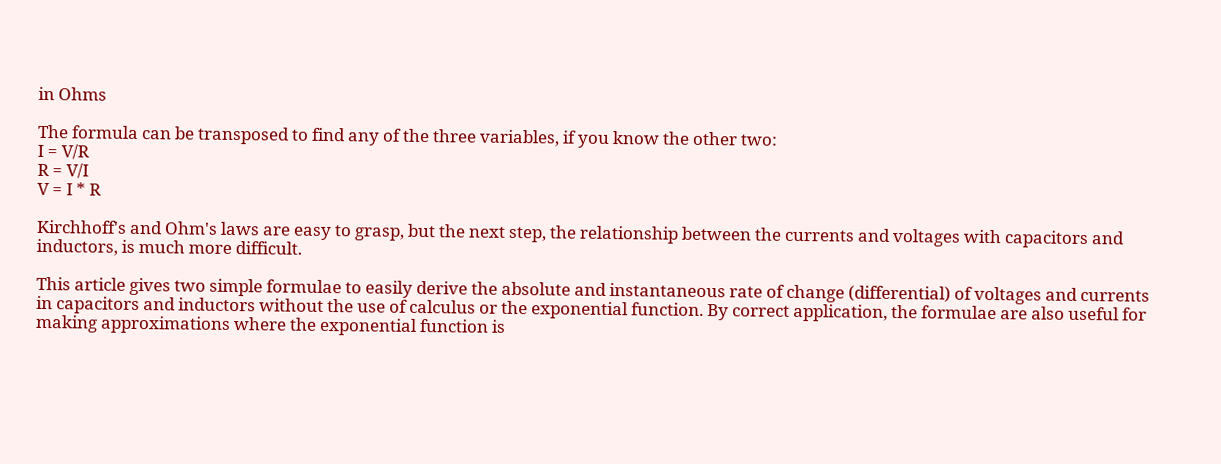in Ohms

The formula can be transposed to find any of the three variables, if you know the other two:
I = V/R
R = V/I
V = I * R

Kirchhoff's and Ohm's laws are easy to grasp, but the next step, the relationship between the currents and voltages with capacitors and inductors, is much more difficult.

This article gives two simple formulae to easily derive the absolute and instantaneous rate of change (differential) of voltages and currents in capacitors and inductors without the use of calculus or the exponential function. By correct application, the formulae are also useful for making approximations where the exponential function is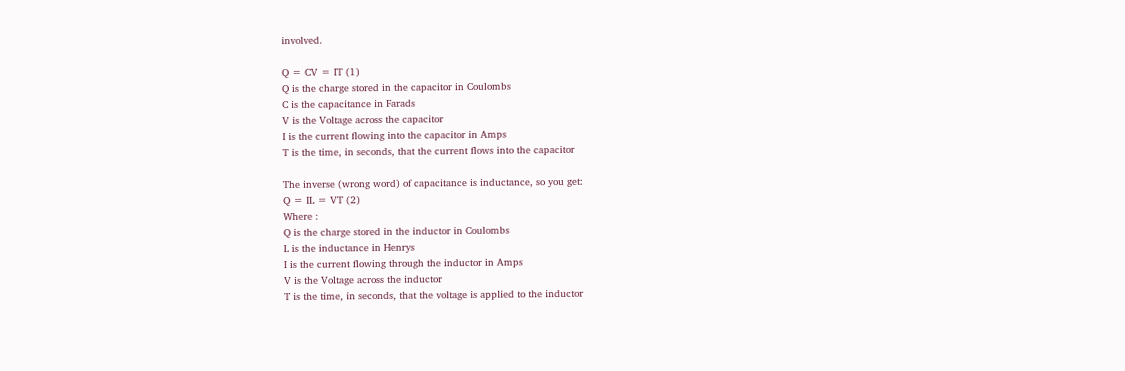involved.

Q = CV = IT (1)
Q is the charge stored in the capacitor in Coulombs
C is the capacitance in Farads
V is the Voltage across the capacitor
I is the current flowing into the capacitor in Amps
T is the time, in seconds, that the current flows into the capacitor

The inverse (wrong word) of capacitance is inductance, so you get:
Q = IL = VT (2)
Where :
Q is the charge stored in the inductor in Coulombs
L is the inductance in Henrys
I is the current flowing through the inductor in Amps
V is the Voltage across the inductor
T is the time, in seconds, that the voltage is applied to the inductor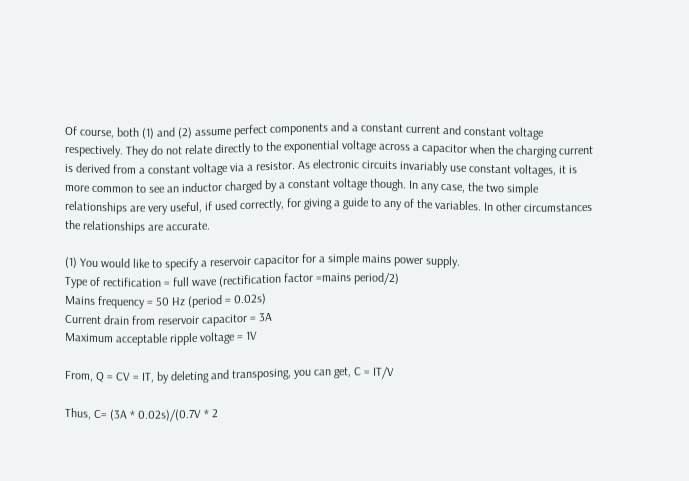Of course, both (1) and (2) assume perfect components and a constant current and constant voltage respectively. They do not relate directly to the exponential voltage across a capacitor when the charging current is derived from a constant voltage via a resistor. As electronic circuits invariably use constant voltages, it is more common to see an inductor charged by a constant voltage though. In any case, the two simple relationships are very useful, if used correctly, for giving a guide to any of the variables. In other circumstances the relationships are accurate.

(1) You would like to specify a reservoir capacitor for a simple mains power supply.
Type of rectification = full wave (rectification factor =mains period/2)
Mains frequency = 50 Hz (period = 0.02s)
Current drain from reservoir capacitor = 3A
Maximum acceptable ripple voltage = 1V

From, Q = CV = IT, by deleting and transposing, you can get, C = IT/V

Thus, C= (3A * 0.02s)/(0.7V * 2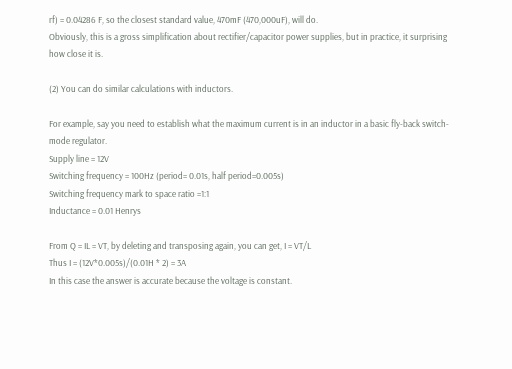rf) = 0.04286 F, so the closest standard value, 470mF (470,000uF), will do.
Obviously, this is a gross simplification about rectifier/capacitor power supplies, but in practice, it surprising how close it is.

(2) You can do similar calculations with inductors.

For example, say you need to establish what the maximum current is in an inductor in a basic fly-back switch-mode regulator.
Supply line = 12V
Switching frequency = 100Hz (period= 0.01s, half period=0.005s)
Switching frequency mark to space ratio =1:1
Inductance = 0.01 Henrys

From Q = IL = VT, by deleting and transposing again, you can get, I = VT/L
Thus I = (12V*0.005s)/(0.01H * 2) = 3A
In this case the answer is accurate because the voltage is constant.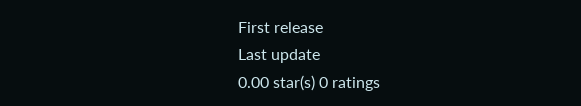First release
Last update
0.00 star(s) 0 ratings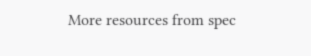More resources from spec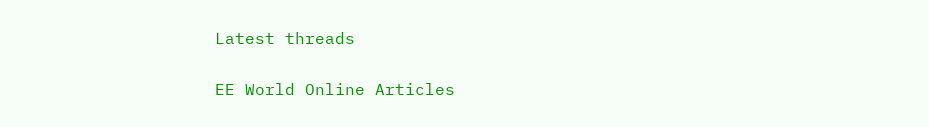Latest threads

EE World Online Articles